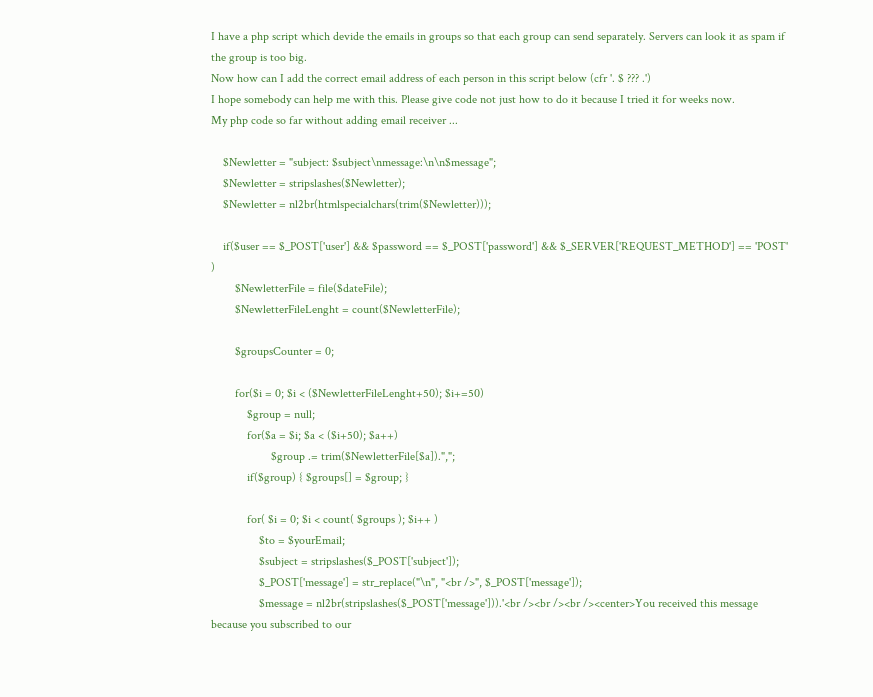I have a php script which devide the emails in groups so that each group can send separately. Servers can look it as spam if the group is too big.
Now how can I add the correct email address of each person in this script below (cfr '. $ ??? .')
I hope somebody can help me with this. Please give code not just how to do it because I tried it for weeks now.
My php code so far without adding email receiver ...

    $Newletter = "subject: $subject\nmessage:\n\n$message";
    $Newletter = stripslashes($Newletter);
    $Newletter = nl2br(htmlspecialchars(trim($Newletter)));

    if($user == $_POST['user'] && $password == $_POST['password'] && $_SERVER['REQUEST_METHOD'] == 'POST' )
        $NewletterFile = file($dateFile);
        $NewletterFileLenght = count($NewletterFile);

        $groupsCounter = 0;

        for($i = 0; $i < ($NewletterFileLenght+50); $i+=50)
            $group = null;
            for($a = $i; $a < ($i+50); $a++)
                    $group .= trim($NewletterFile[$a]).",";
            if($group) { $groups[] = $group; }

            for( $i = 0; $i < count( $groups ); $i++ )
                $to = $yourEmail;
                $subject = stripslashes($_POST['subject']);
                $_POST['message'] = str_replace("\n", "<br />", $_POST['message']);
                $message = nl2br(stripslashes($_POST['message'])).'<br /><br /><br /><center>You received this message because you subscribed to our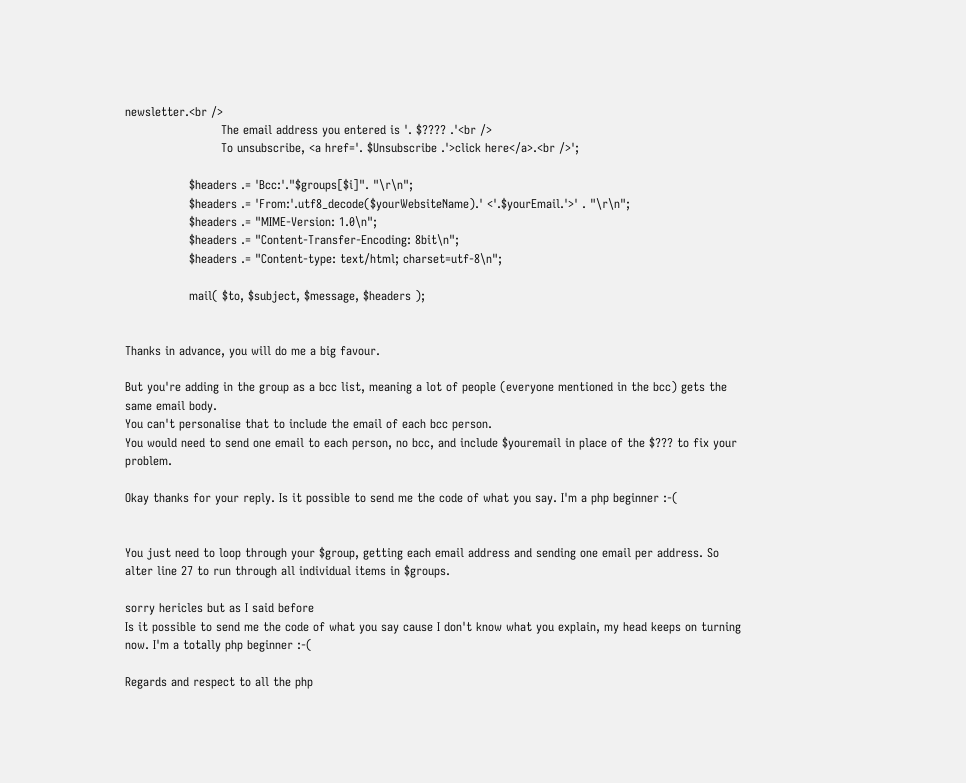newsletter.<br />
                        The email address you entered is '. $???? .'<br />
                        To unsubscribe, <a href='. $Unsubscribe .'>click here</a>.<br />';

                $headers .= 'Bcc:'."$groups[$i]". "\r\n";
                $headers .= 'From:'.utf8_decode($yourWebsiteName).' <'.$yourEmail.'>' . "\r\n";
                $headers .= "MIME-Version: 1.0\n";
                $headers .= "Content-Transfer-Encoding: 8bit\n";
                $headers .= "Content-type: text/html; charset=utf-8\n";

                mail( $to, $subject, $message, $headers );


Thanks in advance, you will do me a big favour.

But you're adding in the group as a bcc list, meaning a lot of people (everyone mentioned in the bcc) gets the same email body.
You can't personalise that to include the email of each bcc person.
You would need to send one email to each person, no bcc, and include $youremail in place of the $??? to fix your problem.

Okay thanks for your reply. Is it possible to send me the code of what you say. I'm a php beginner :-(


You just need to loop through your $group, getting each email address and sending one email per address. So alter line 27 to run through all individual items in $groups.

sorry hericles but as I said before
Is it possible to send me the code of what you say cause I don't know what you explain, my head keeps on turning now. I'm a totally php beginner :-(

Regards and respect to all the php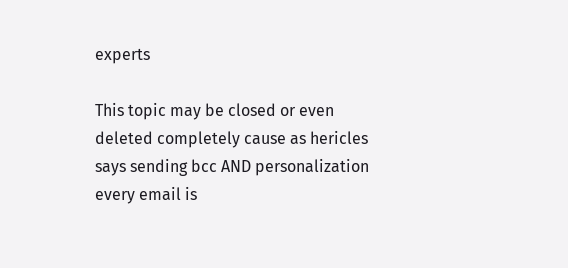experts

This topic may be closed or even deleted completely cause as hericles says sending bcc AND personalization every email is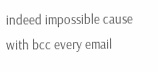indeed impossible cause with bcc every email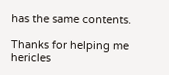has the same contents.

Thanks for helping me hericles